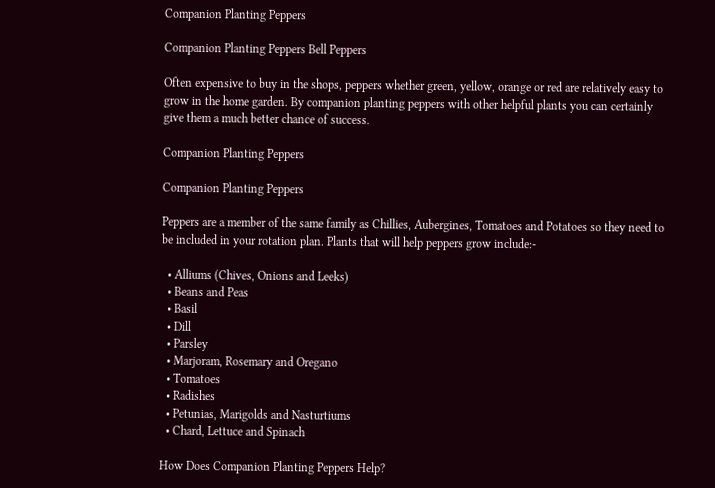Companion Planting Peppers

Companion Planting Peppers Bell Peppers

Often expensive to buy in the shops, peppers whether green, yellow, orange or red are relatively easy to grow in the home garden. By companion planting peppers with other helpful plants you can certainly give them a much better chance of success.

Companion Planting Peppers

Companion Planting Peppers

Peppers are a member of the same family as Chillies, Aubergines, Tomatoes and Potatoes so they need to be included in your rotation plan. Plants that will help peppers grow include:-

  • Alliums (Chives, Onions and Leeks)
  • Beans and Peas
  • Basil
  • Dill
  • Parsley
  • Marjoram, Rosemary and Oregano
  • Tomatoes
  • Radishes
  • Petunias, Marigolds and Nasturtiums
  • Chard, Lettuce and Spinach

How Does Companion Planting Peppers Help?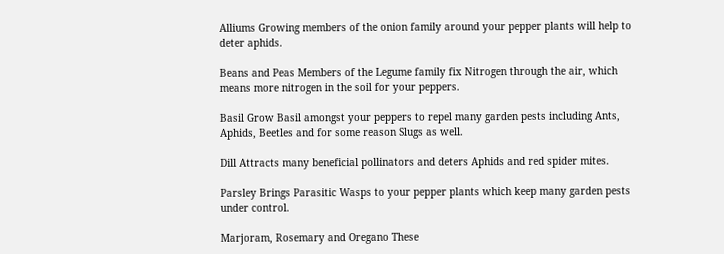Alliums Growing members of the onion family around your pepper plants will help to deter aphids.

Beans and Peas Members of the Legume family fix Nitrogen through the air, which means more nitrogen in the soil for your peppers.

Basil Grow Basil amongst your peppers to repel many garden pests including Ants, Aphids, Beetles and for some reason Slugs as well.

Dill Attracts many beneficial pollinators and deters Aphids and red spider mites.

Parsley Brings Parasitic Wasps to your pepper plants which keep many garden pests under control.

Marjoram, Rosemary and Oregano These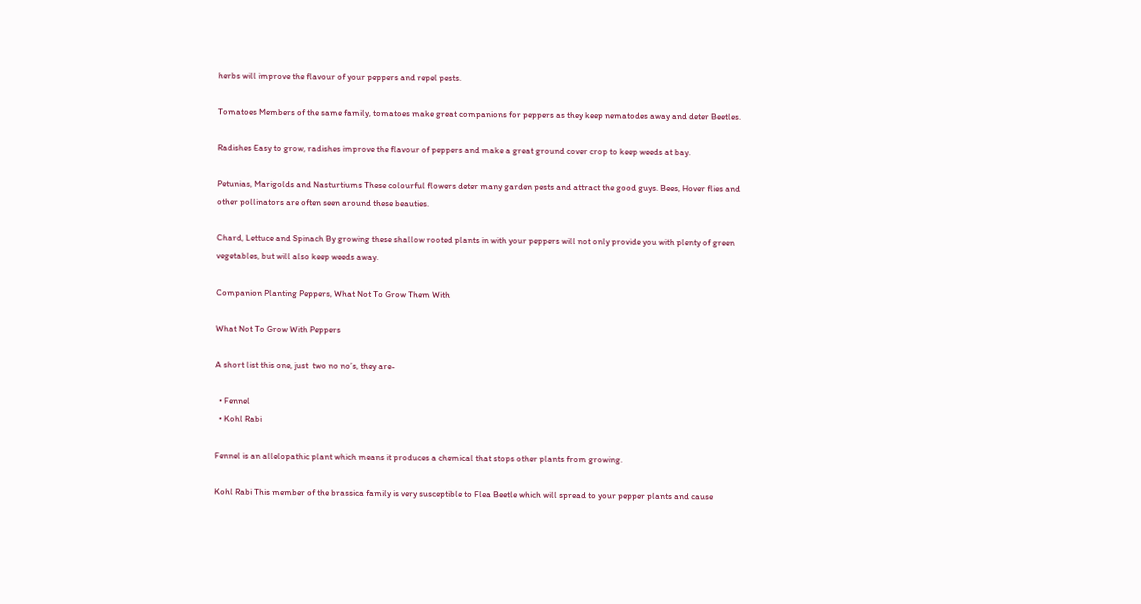herbs will improve the flavour of your peppers and repel pests.

Tomatoes Members of the same family, tomatoes make great companions for peppers as they keep nematodes away and deter Beetles.

Radishes Easy to grow, radishes improve the flavour of peppers and make a great ground cover crop to keep weeds at bay.

Petunias, Marigolds and Nasturtiums These colourful flowers deter many garden pests and attract the good guys. Bees, Hover flies and other pollinators are often seen around these beauties.

Chard, Lettuce and Spinach By growing these shallow rooted plants in with your peppers will not only provide you with plenty of green vegetables, but will also keep weeds away.

Companion Planting Peppers, What Not To Grow Them With

What Not To Grow With Peppers

A short list this one, just  two no no’s, they are-

  • Fennel
  • Kohl Rabi

Fennel is an allelopathic plant which means it produces a chemical that stops other plants from growing.

Kohl Rabi This member of the brassica family is very susceptible to Flea Beetle which will spread to your pepper plants and cause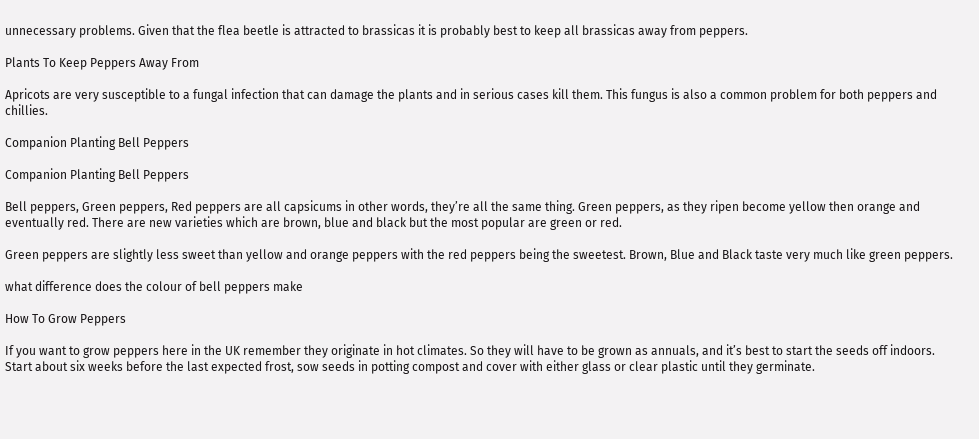unnecessary problems. Given that the flea beetle is attracted to brassicas it is probably best to keep all brassicas away from peppers.

Plants To Keep Peppers Away From

Apricots are very susceptible to a fungal infection that can damage the plants and in serious cases kill them. This fungus is also a common problem for both peppers and chillies.

Companion Planting Bell Peppers

Companion Planting Bell Peppers

Bell peppers, Green peppers, Red peppers are all capsicums in other words, they’re all the same thing. Green peppers, as they ripen become yellow then orange and eventually red. There are new varieties which are brown, blue and black but the most popular are green or red.

Green peppers are slightly less sweet than yellow and orange peppers with the red peppers being the sweetest. Brown, Blue and Black taste very much like green peppers.

what difference does the colour of bell peppers make

How To Grow Peppers

If you want to grow peppers here in the UK remember they originate in hot climates. So they will have to be grown as annuals, and it’s best to start the seeds off indoors. Start about six weeks before the last expected frost, sow seeds in potting compost and cover with either glass or clear plastic until they germinate.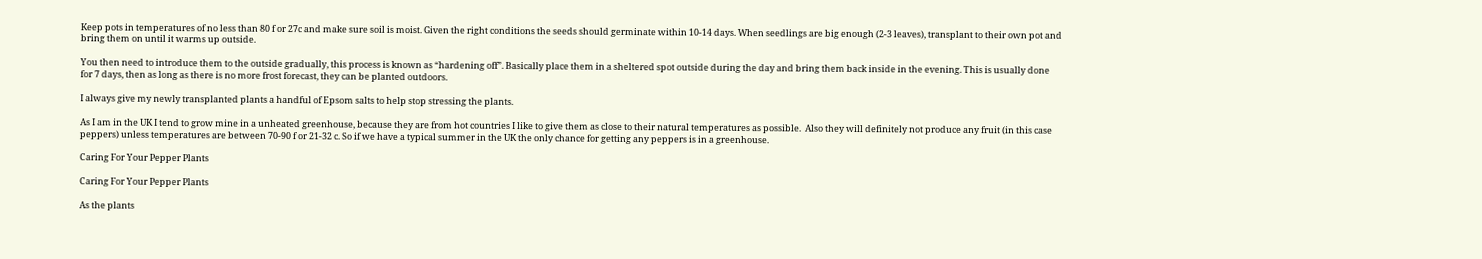Keep pots in temperatures of no less than 80 f or 27c and make sure soil is moist. Given the right conditions the seeds should germinate within 10-14 days. When seedlings are big enough (2-3 leaves), transplant to their own pot and bring them on until it warms up outside.

You then need to introduce them to the outside gradually, this process is known as “hardening off”. Basically place them in a sheltered spot outside during the day and bring them back inside in the evening. This is usually done for 7 days, then as long as there is no more frost forecast, they can be planted outdoors.

I always give my newly transplanted plants a handful of Epsom salts to help stop stressing the plants.

As I am in the UK I tend to grow mine in a unheated greenhouse, because they are from hot countries I like to give them as close to their natural temperatures as possible.  Also they will definitely not produce any fruit (in this case peppers) unless temperatures are between 70-90 f or 21-32 c. So if we have a typical summer in the UK the only chance for getting any peppers is in a greenhouse.

Caring For Your Pepper Plants

Caring For Your Pepper Plants

As the plants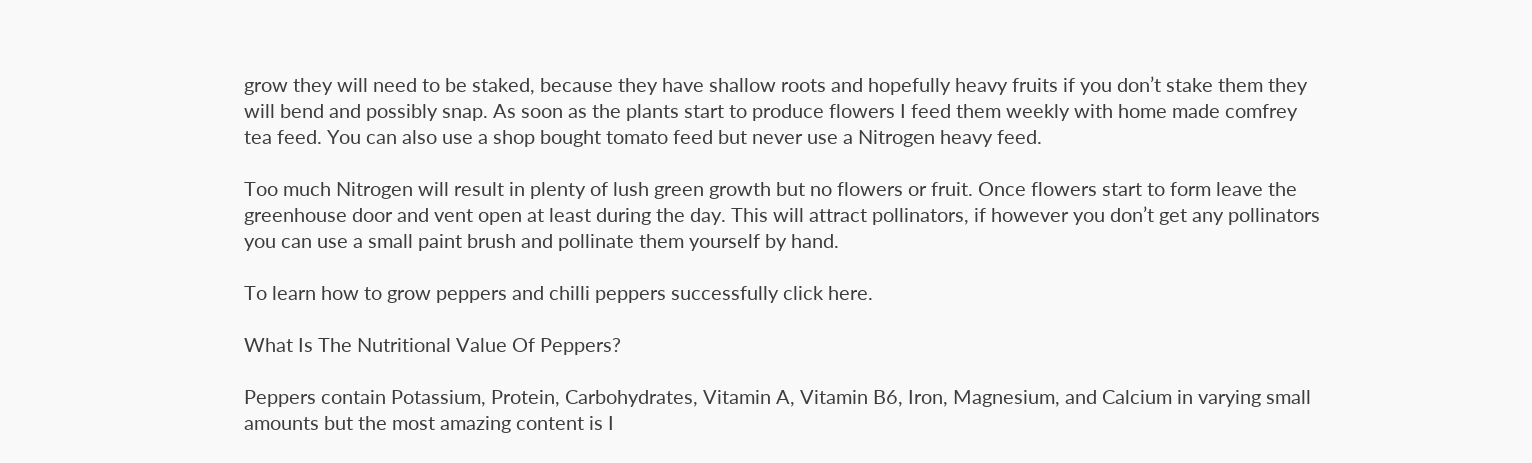grow they will need to be staked, because they have shallow roots and hopefully heavy fruits if you don’t stake them they will bend and possibly snap. As soon as the plants start to produce flowers I feed them weekly with home made comfrey tea feed. You can also use a shop bought tomato feed but never use a Nitrogen heavy feed.

Too much Nitrogen will result in plenty of lush green growth but no flowers or fruit. Once flowers start to form leave the greenhouse door and vent open at least during the day. This will attract pollinators, if however you don’t get any pollinators you can use a small paint brush and pollinate them yourself by hand.

To learn how to grow peppers and chilli peppers successfully click here.

What Is The Nutritional Value Of Peppers?

Peppers contain Potassium, Protein, Carbohydrates, Vitamin A, Vitamin B6, Iron, Magnesium, and Calcium in varying small amounts but the most amazing content is I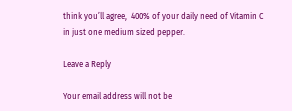think you’ll agree,  400% of your daily need of Vitamin C in just one medium sized pepper.

Leave a Reply

Your email address will not be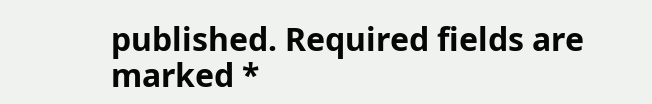published. Required fields are marked *